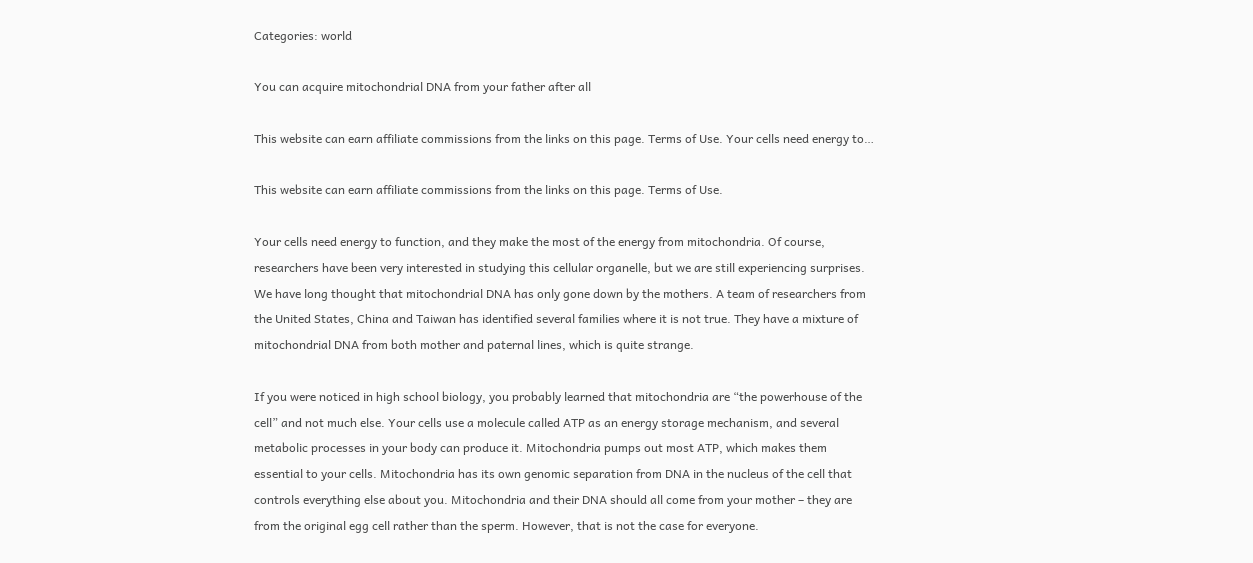Categories: world

You can acquire mitochondrial DNA from your father after all

This website can earn affiliate commissions from the links on this page. Terms of Use. Your cells need energy to…

This website can earn affiliate commissions from the links on this page. Terms of Use.

Your cells need energy to function, and they make the most of the energy from mitochondria. Of course, researchers have been very interested in studying this cellular organelle, but we are still experiencing surprises. We have long thought that mitochondrial DNA has only gone down by the mothers. A team of researchers from the United States, China and Taiwan has identified several families where it is not true. They have a mixture of mitochondrial DNA from both mother and paternal lines, which is quite strange.

If you were noticed in high school biology, you probably learned that mitochondria are “the powerhouse of the cell” and not much else. Your cells use a molecule called ATP as an energy storage mechanism, and several metabolic processes in your body can produce it. Mitochondria pumps out most ATP, which makes them essential to your cells. Mitochondria has its own genomic separation from DNA in the nucleus of the cell that controls everything else about you. Mitochondria and their DNA should all come from your mother – they are from the original egg cell rather than the sperm. However, that is not the case for everyone.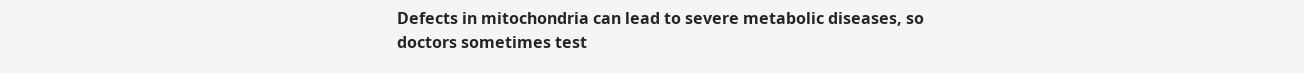Defects in mitochondria can lead to severe metabolic diseases, so doctors sometimes test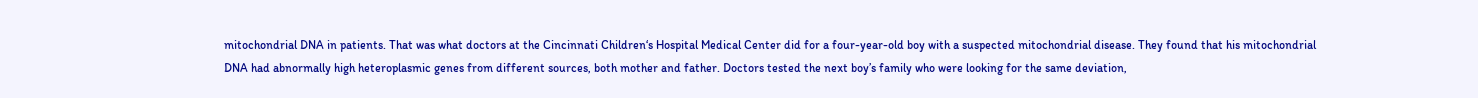mitochondrial DNA in patients. That was what doctors at the Cincinnati Children‘s Hospital Medical Center did for a four-year-old boy with a suspected mitochondrial disease. They found that his mitochondrial DNA had abnormally high heteroplasmic genes from different sources, both mother and father. Doctors tested the next boy’s family who were looking for the same deviation,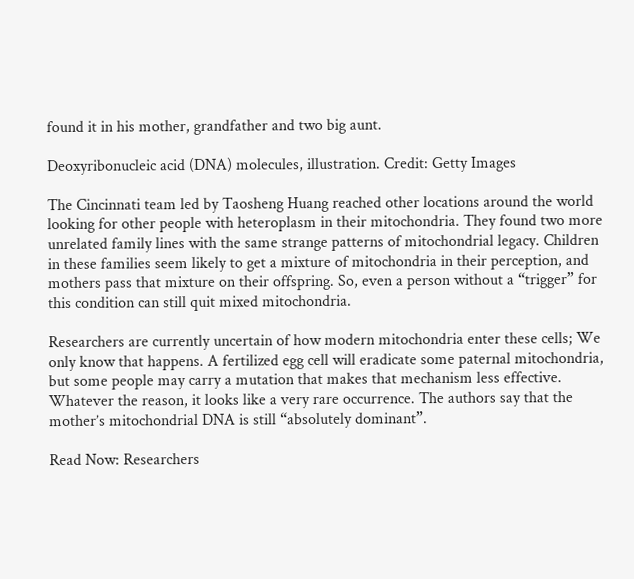found it in his mother, grandfather and two big aunt.

Deoxyribonucleic acid (DNA) molecules, illustration. Credit: Getty Images

The Cincinnati team led by Taosheng Huang reached other locations around the world looking for other people with heteroplasm in their mitochondria. They found two more unrelated family lines with the same strange patterns of mitochondrial legacy. Children in these families seem likely to get a mixture of mitochondria in their perception, and mothers pass that mixture on their offspring. So, even a person without a “trigger” for this condition can still quit mixed mitochondria.

Researchers are currently uncertain of how modern mitochondria enter these cells; We only know that happens. A fertilized egg cell will eradicate some paternal mitochondria, but some people may carry a mutation that makes that mechanism less effective. Whatever the reason, it looks like a very rare occurrence. The authors say that the mother’s mitochondrial DNA is still “absolutely dominant”.

Read Now: Researchers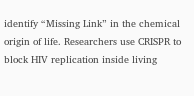identify “Missing Link” in the chemical origin of life. Researchers use CRISPR to block HIV replication inside living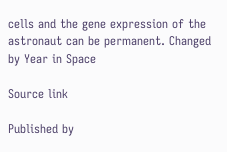cells and the gene expression of the astronaut can be permanent. Changed by Year in Space

Source link

Published by